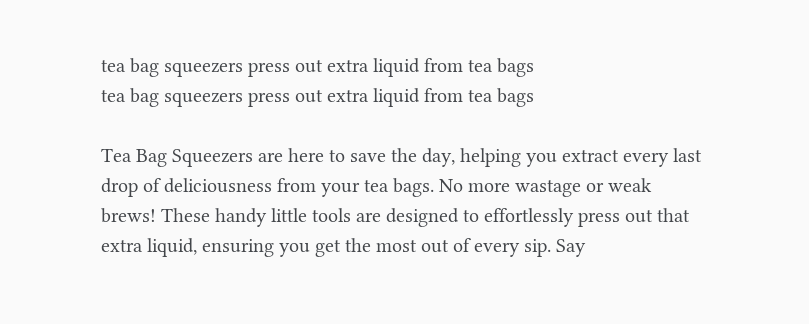tea bag squeezers press out extra liquid from tea bags
tea bag squeezers press out extra liquid from tea bags

Tea Bag Squeezers are here to save the day, helping you extract every last drop of deliciousness from your tea bags. No more wastage or weak brews! These handy little tools are designed to effortlessly press out that extra liquid, ensuring you get the most out of every sip. Say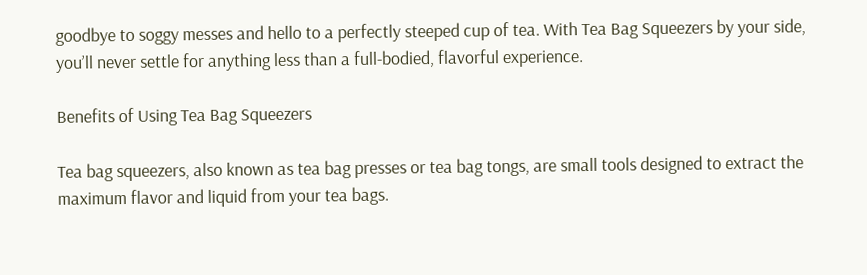goodbye to soggy messes and hello to a perfectly steeped cup of tea. With Tea Bag Squeezers by your side, you’ll never settle for anything less than a full-bodied, flavorful experience.

Benefits of Using Tea Bag Squeezers

Tea bag squeezers, also known as tea bag presses or tea bag tongs, are small tools designed to extract the maximum flavor and liquid from your tea bags.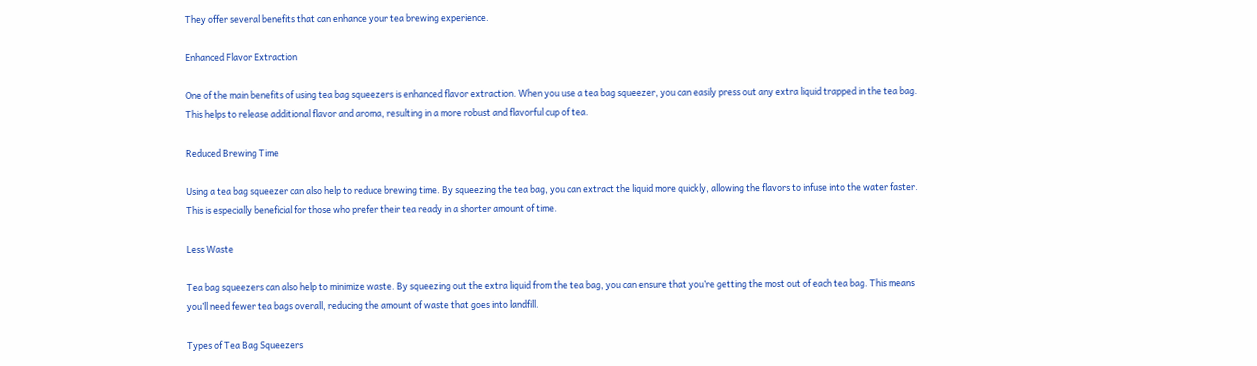They offer several benefits that can enhance your tea brewing experience.

Enhanced Flavor Extraction

One of the main benefits of using tea bag squeezers is enhanced flavor extraction. When you use a tea bag squeezer, you can easily press out any extra liquid trapped in the tea bag. This helps to release additional flavor and aroma, resulting in a more robust and flavorful cup of tea.

Reduced Brewing Time

Using a tea bag squeezer can also help to reduce brewing time. By squeezing the tea bag, you can extract the liquid more quickly, allowing the flavors to infuse into the water faster. This is especially beneficial for those who prefer their tea ready in a shorter amount of time.

Less Waste

Tea bag squeezers can also help to minimize waste. By squeezing out the extra liquid from the tea bag, you can ensure that you’re getting the most out of each tea bag. This means you’ll need fewer tea bags overall, reducing the amount of waste that goes into landfill.

Types of Tea Bag Squeezers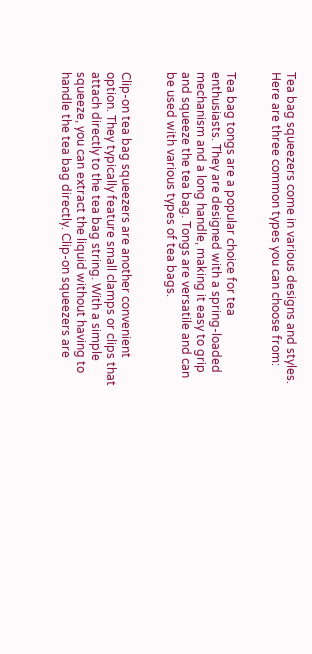Tea bag squeezers come in various designs and styles. Here are three common types you can choose from:


Tea bag tongs are a popular choice for tea enthusiasts. They are designed with a spring-loaded mechanism and a long handle, making it easy to grip and squeeze the tea bag. Tongs are versatile and can be used with various types of tea bags.


Clip-on tea bag squeezers are another convenient option. They typically feature small clamps or clips that attach directly to the tea bag string. With a simple squeeze, you can extract the liquid without having to handle the tea bag directly. Clip-on squeezers are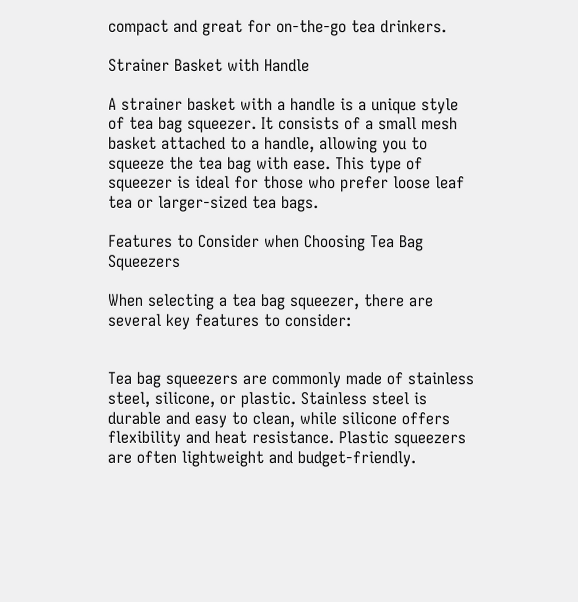compact and great for on-the-go tea drinkers.

Strainer Basket with Handle

A strainer basket with a handle is a unique style of tea bag squeezer. It consists of a small mesh basket attached to a handle, allowing you to squeeze the tea bag with ease. This type of squeezer is ideal for those who prefer loose leaf tea or larger-sized tea bags.

Features to Consider when Choosing Tea Bag Squeezers

When selecting a tea bag squeezer, there are several key features to consider:


Tea bag squeezers are commonly made of stainless steel, silicone, or plastic. Stainless steel is durable and easy to clean, while silicone offers flexibility and heat resistance. Plastic squeezers are often lightweight and budget-friendly.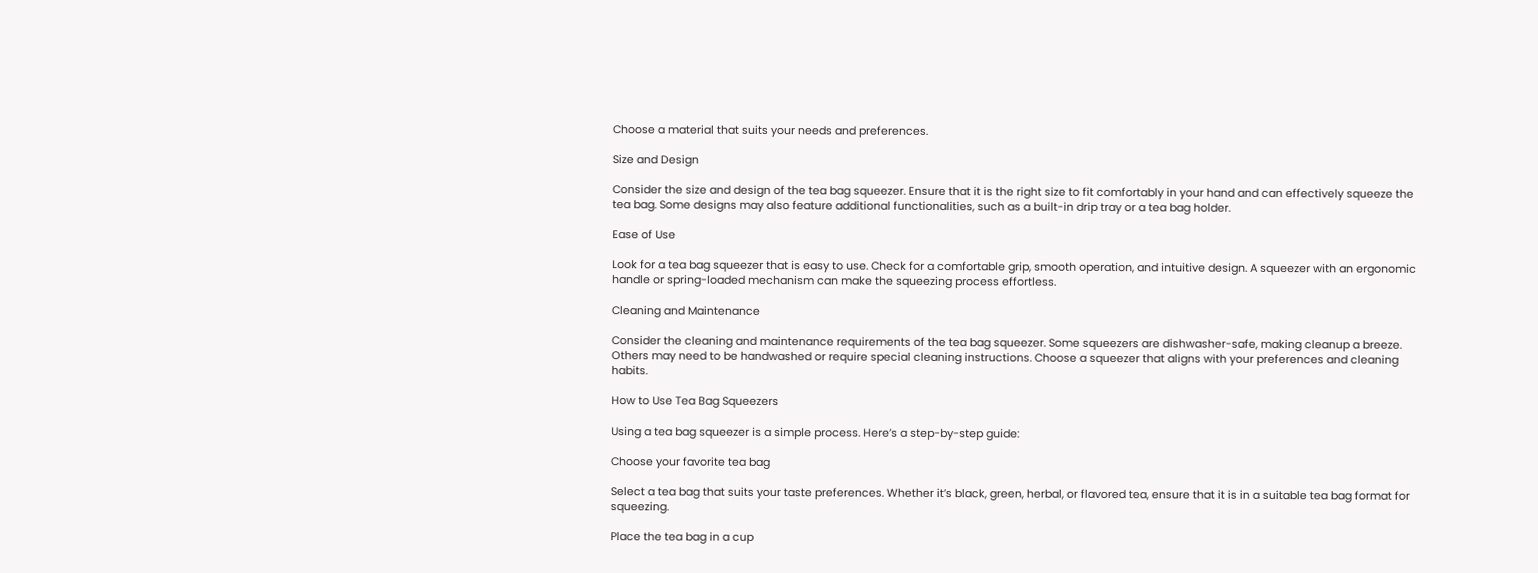Choose a material that suits your needs and preferences.

Size and Design

Consider the size and design of the tea bag squeezer. Ensure that it is the right size to fit comfortably in your hand and can effectively squeeze the tea bag. Some designs may also feature additional functionalities, such as a built-in drip tray or a tea bag holder.

Ease of Use

Look for a tea bag squeezer that is easy to use. Check for a comfortable grip, smooth operation, and intuitive design. A squeezer with an ergonomic handle or spring-loaded mechanism can make the squeezing process effortless.

Cleaning and Maintenance

Consider the cleaning and maintenance requirements of the tea bag squeezer. Some squeezers are dishwasher-safe, making cleanup a breeze. Others may need to be handwashed or require special cleaning instructions. Choose a squeezer that aligns with your preferences and cleaning habits.

How to Use Tea Bag Squeezers

Using a tea bag squeezer is a simple process. Here’s a step-by-step guide:

Choose your favorite tea bag

Select a tea bag that suits your taste preferences. Whether it’s black, green, herbal, or flavored tea, ensure that it is in a suitable tea bag format for squeezing.

Place the tea bag in a cup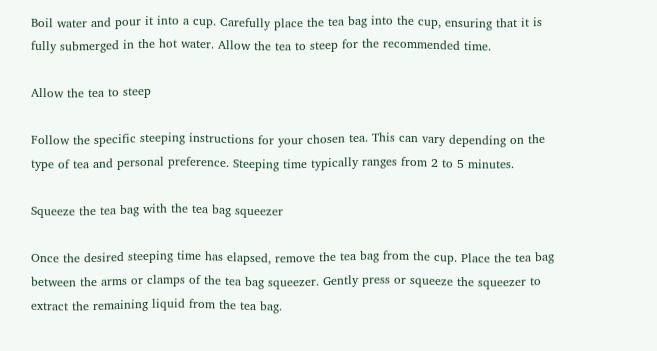Boil water and pour it into a cup. Carefully place the tea bag into the cup, ensuring that it is fully submerged in the hot water. Allow the tea to steep for the recommended time.

Allow the tea to steep

Follow the specific steeping instructions for your chosen tea. This can vary depending on the type of tea and personal preference. Steeping time typically ranges from 2 to 5 minutes.

Squeeze the tea bag with the tea bag squeezer

Once the desired steeping time has elapsed, remove the tea bag from the cup. Place the tea bag between the arms or clamps of the tea bag squeezer. Gently press or squeeze the squeezer to extract the remaining liquid from the tea bag.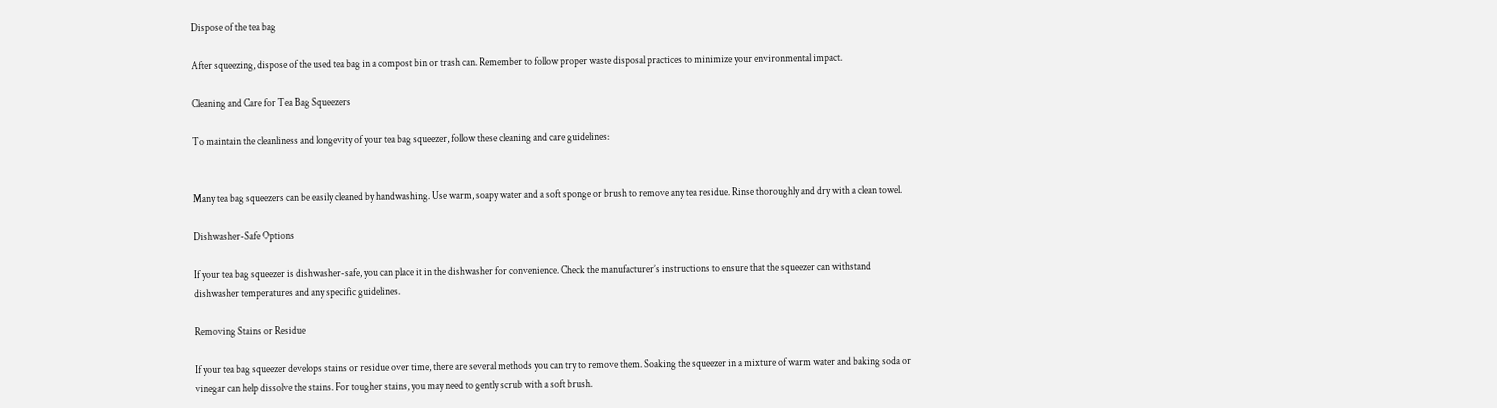Dispose of the tea bag

After squeezing, dispose of the used tea bag in a compost bin or trash can. Remember to follow proper waste disposal practices to minimize your environmental impact.

Cleaning and Care for Tea Bag Squeezers

To maintain the cleanliness and longevity of your tea bag squeezer, follow these cleaning and care guidelines:


Many tea bag squeezers can be easily cleaned by handwashing. Use warm, soapy water and a soft sponge or brush to remove any tea residue. Rinse thoroughly and dry with a clean towel.

Dishwasher-Safe Options

If your tea bag squeezer is dishwasher-safe, you can place it in the dishwasher for convenience. Check the manufacturer’s instructions to ensure that the squeezer can withstand dishwasher temperatures and any specific guidelines.

Removing Stains or Residue

If your tea bag squeezer develops stains or residue over time, there are several methods you can try to remove them. Soaking the squeezer in a mixture of warm water and baking soda or vinegar can help dissolve the stains. For tougher stains, you may need to gently scrub with a soft brush.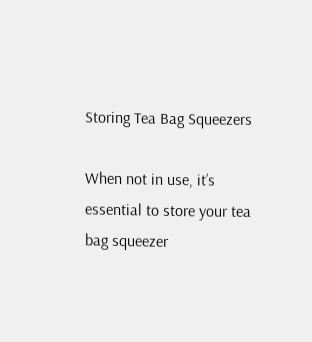Storing Tea Bag Squeezers

When not in use, it’s essential to store your tea bag squeezer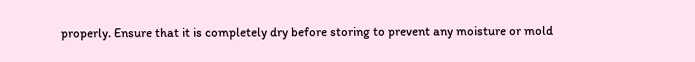properly. Ensure that it is completely dry before storing to prevent any moisture or mold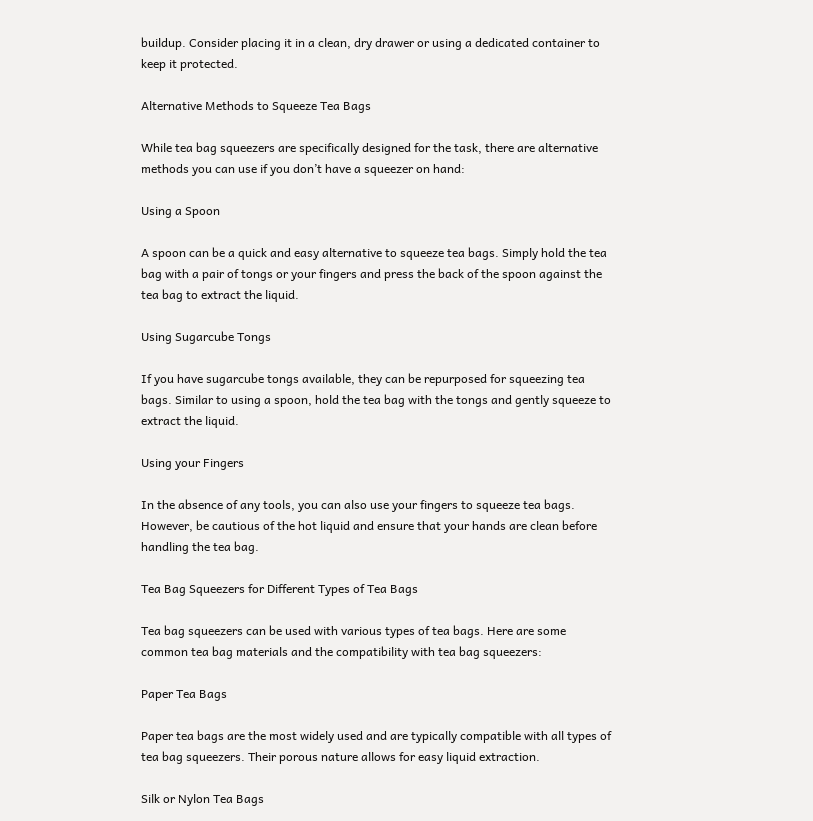buildup. Consider placing it in a clean, dry drawer or using a dedicated container to keep it protected.

Alternative Methods to Squeeze Tea Bags

While tea bag squeezers are specifically designed for the task, there are alternative methods you can use if you don’t have a squeezer on hand:

Using a Spoon

A spoon can be a quick and easy alternative to squeeze tea bags. Simply hold the tea bag with a pair of tongs or your fingers and press the back of the spoon against the tea bag to extract the liquid.

Using Sugarcube Tongs

If you have sugarcube tongs available, they can be repurposed for squeezing tea bags. Similar to using a spoon, hold the tea bag with the tongs and gently squeeze to extract the liquid.

Using your Fingers

In the absence of any tools, you can also use your fingers to squeeze tea bags. However, be cautious of the hot liquid and ensure that your hands are clean before handling the tea bag.

Tea Bag Squeezers for Different Types of Tea Bags

Tea bag squeezers can be used with various types of tea bags. Here are some common tea bag materials and the compatibility with tea bag squeezers:

Paper Tea Bags

Paper tea bags are the most widely used and are typically compatible with all types of tea bag squeezers. Their porous nature allows for easy liquid extraction.

Silk or Nylon Tea Bags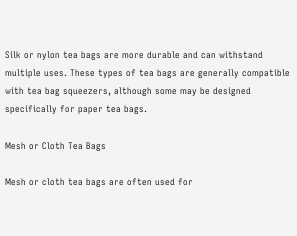Silk or nylon tea bags are more durable and can withstand multiple uses. These types of tea bags are generally compatible with tea bag squeezers, although some may be designed specifically for paper tea bags.

Mesh or Cloth Tea Bags

Mesh or cloth tea bags are often used for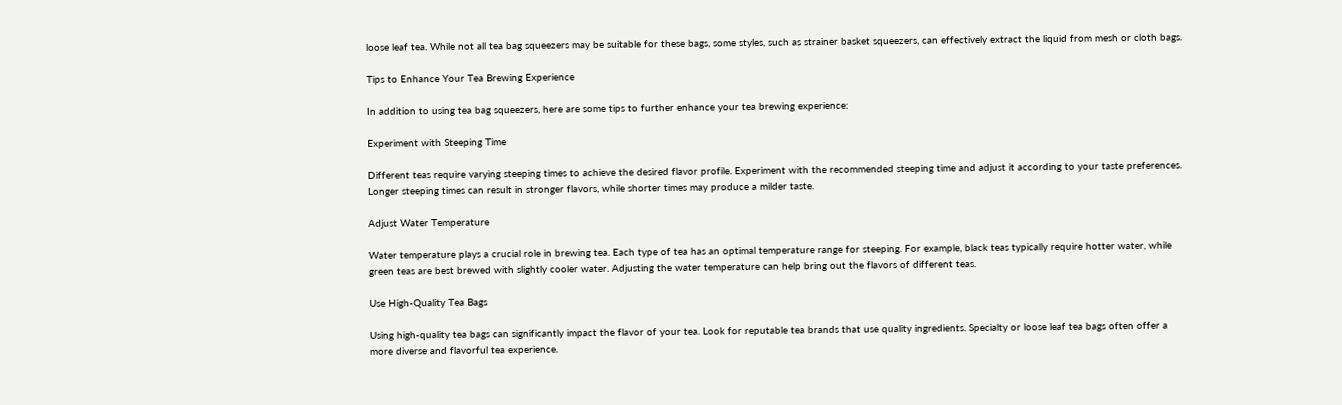loose leaf tea. While not all tea bag squeezers may be suitable for these bags, some styles, such as strainer basket squeezers, can effectively extract the liquid from mesh or cloth bags.

Tips to Enhance Your Tea Brewing Experience

In addition to using tea bag squeezers, here are some tips to further enhance your tea brewing experience:

Experiment with Steeping Time

Different teas require varying steeping times to achieve the desired flavor profile. Experiment with the recommended steeping time and adjust it according to your taste preferences. Longer steeping times can result in stronger flavors, while shorter times may produce a milder taste.

Adjust Water Temperature

Water temperature plays a crucial role in brewing tea. Each type of tea has an optimal temperature range for steeping. For example, black teas typically require hotter water, while green teas are best brewed with slightly cooler water. Adjusting the water temperature can help bring out the flavors of different teas.

Use High-Quality Tea Bags

Using high-quality tea bags can significantly impact the flavor of your tea. Look for reputable tea brands that use quality ingredients. Specialty or loose leaf tea bags often offer a more diverse and flavorful tea experience.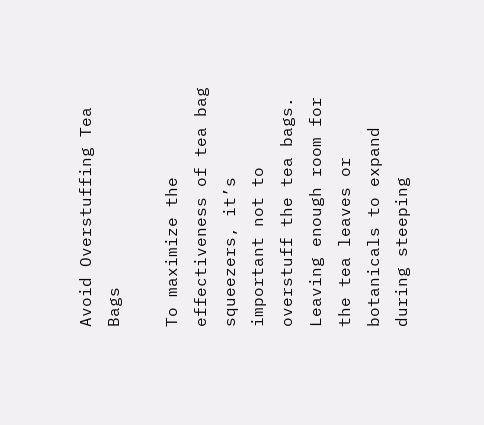Avoid Overstuffing Tea Bags

To maximize the effectiveness of tea bag squeezers, it’s important not to overstuff the tea bags. Leaving enough room for the tea leaves or botanicals to expand during steeping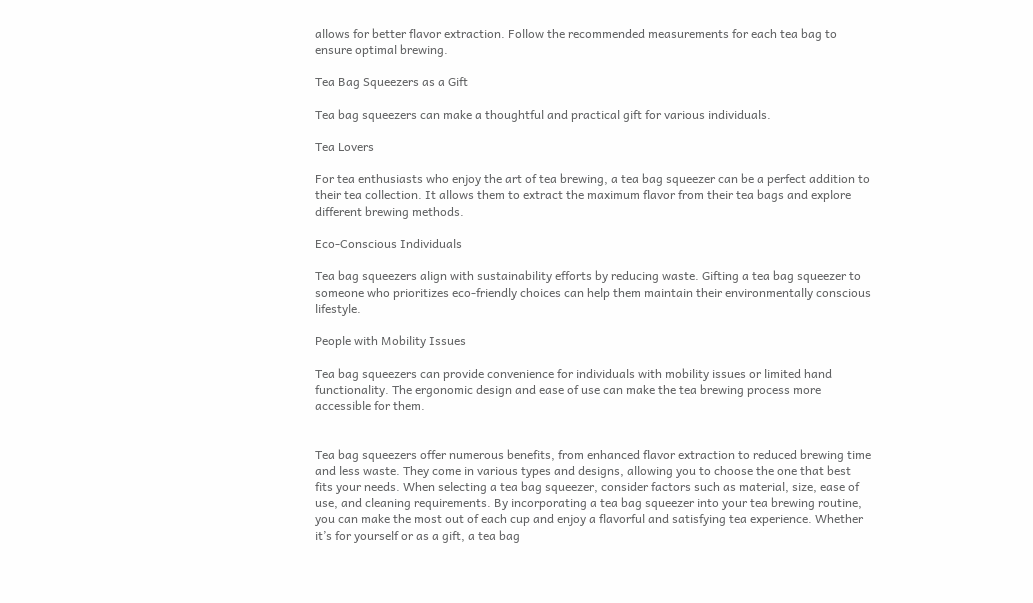allows for better flavor extraction. Follow the recommended measurements for each tea bag to ensure optimal brewing.

Tea Bag Squeezers as a Gift

Tea bag squeezers can make a thoughtful and practical gift for various individuals.

Tea Lovers

For tea enthusiasts who enjoy the art of tea brewing, a tea bag squeezer can be a perfect addition to their tea collection. It allows them to extract the maximum flavor from their tea bags and explore different brewing methods.

Eco-Conscious Individuals

Tea bag squeezers align with sustainability efforts by reducing waste. Gifting a tea bag squeezer to someone who prioritizes eco-friendly choices can help them maintain their environmentally conscious lifestyle.

People with Mobility Issues

Tea bag squeezers can provide convenience for individuals with mobility issues or limited hand functionality. The ergonomic design and ease of use can make the tea brewing process more accessible for them.


Tea bag squeezers offer numerous benefits, from enhanced flavor extraction to reduced brewing time and less waste. They come in various types and designs, allowing you to choose the one that best fits your needs. When selecting a tea bag squeezer, consider factors such as material, size, ease of use, and cleaning requirements. By incorporating a tea bag squeezer into your tea brewing routine, you can make the most out of each cup and enjoy a flavorful and satisfying tea experience. Whether it’s for yourself or as a gift, a tea bag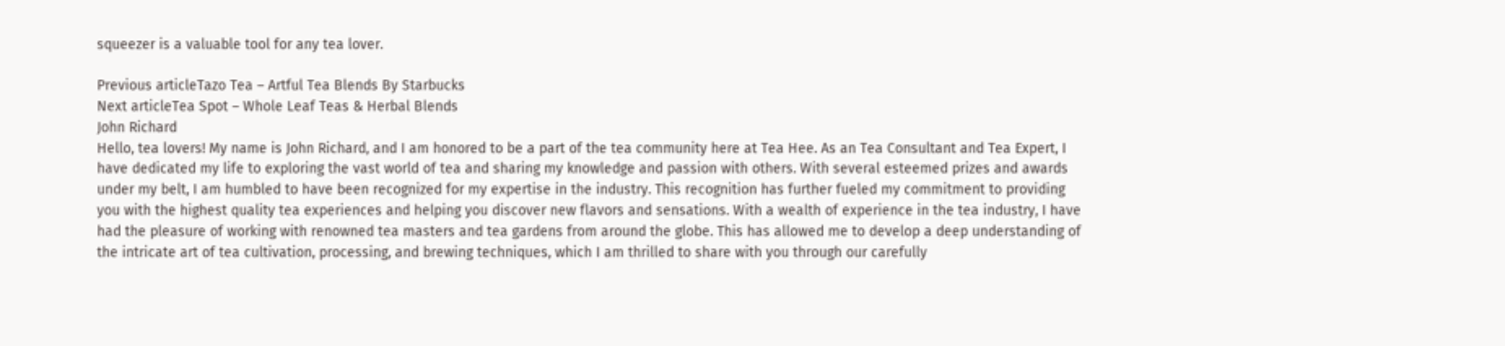squeezer is a valuable tool for any tea lover.

Previous articleTazo Tea – Artful Tea Blends By Starbucks
Next articleTea Spot – Whole Leaf Teas & Herbal Blends
John Richard
Hello, tea lovers! My name is John Richard, and I am honored to be a part of the tea community here at Tea Hee. As an Tea Consultant and Tea Expert, I have dedicated my life to exploring the vast world of tea and sharing my knowledge and passion with others. With several esteemed prizes and awards under my belt, I am humbled to have been recognized for my expertise in the industry. This recognition has further fueled my commitment to providing you with the highest quality tea experiences and helping you discover new flavors and sensations. With a wealth of experience in the tea industry, I have had the pleasure of working with renowned tea masters and tea gardens from around the globe. This has allowed me to develop a deep understanding of the intricate art of tea cultivation, processing, and brewing techniques, which I am thrilled to share with you through our carefully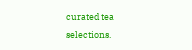curated tea selections.